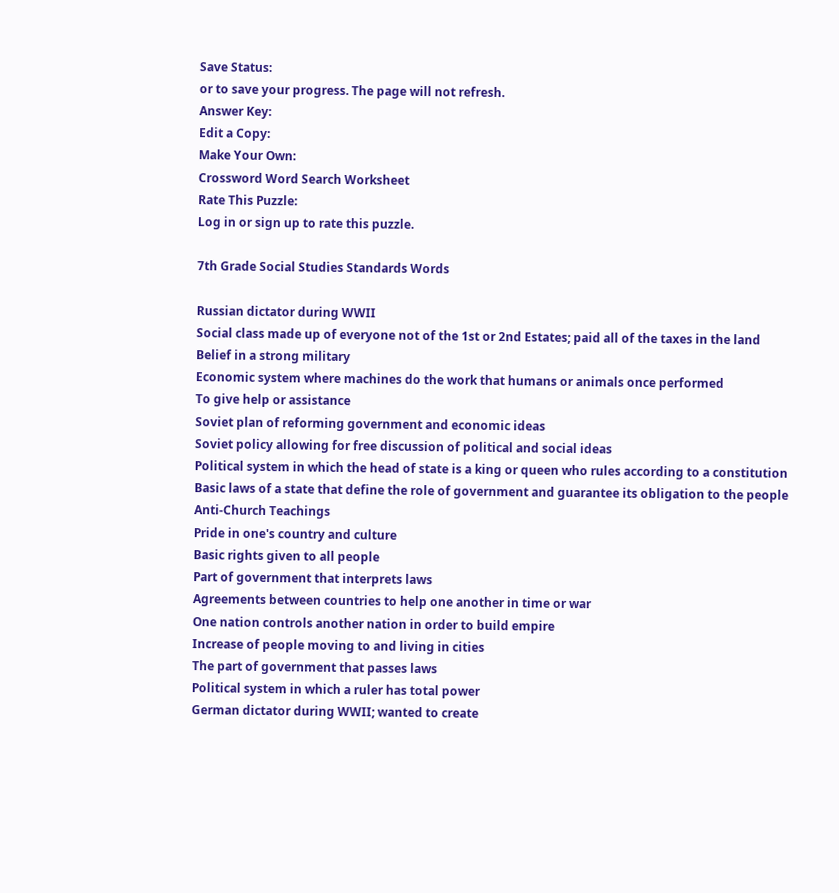Save Status:
or to save your progress. The page will not refresh.
Answer Key:
Edit a Copy:
Make Your Own:
Crossword Word Search Worksheet
Rate This Puzzle:
Log in or sign up to rate this puzzle.

7th Grade Social Studies Standards Words

Russian dictator during WWII
Social class made up of everyone not of the 1st or 2nd Estates; paid all of the taxes in the land
Belief in a strong military
Economic system where machines do the work that humans or animals once performed
To give help or assistance
Soviet plan of reforming government and economic ideas
Soviet policy allowing for free discussion of political and social ideas
Political system in which the head of state is a king or queen who rules according to a constitution
Basic laws of a state that define the role of government and guarantee its obligation to the people
Anti-Church Teachings
Pride in one's country and culture
Basic rights given to all people
Part of government that interprets laws
Agreements between countries to help one another in time or war
One nation controls another nation in order to build empire
Increase of people moving to and living in cities
The part of government that passes laws
Political system in which a ruler has total power
German dictator during WWII; wanted to create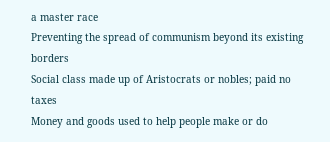a master race
Preventing the spread of communism beyond its existing borders
Social class made up of Aristocrats or nobles; paid no taxes
Money and goods used to help people make or do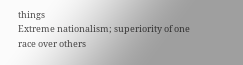things
Extreme nationalism; superiority of one race over others